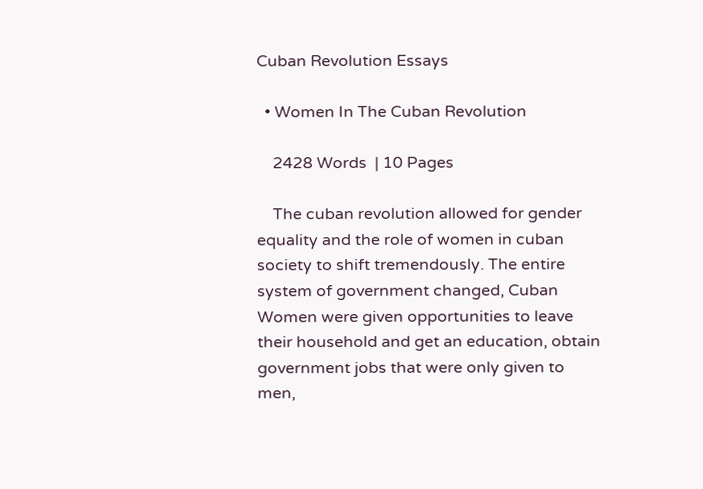Cuban Revolution Essays

  • Women In The Cuban Revolution

    2428 Words  | 10 Pages

    The cuban revolution allowed for gender equality and the role of women in cuban society to shift tremendously. The entire system of government changed, Cuban Women were given opportunities to leave their household and get an education, obtain government jobs that were only given to men,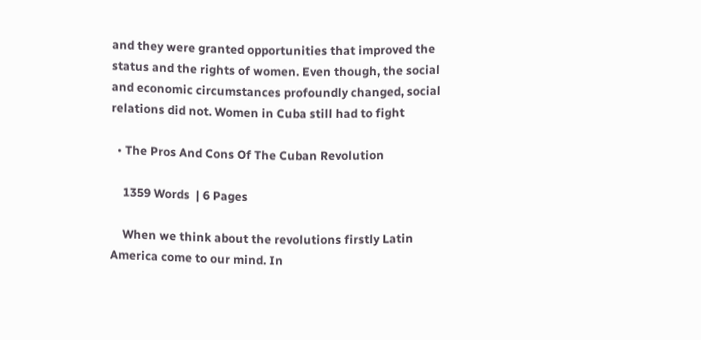and they were granted opportunities that improved the status and the rights of women. Even though, the social and economic circumstances profoundly changed, social relations did not. Women in Cuba still had to fight

  • The Pros And Cons Of The Cuban Revolution

    1359 Words  | 6 Pages

    When we think about the revolutions firstly Latin America come to our mind. In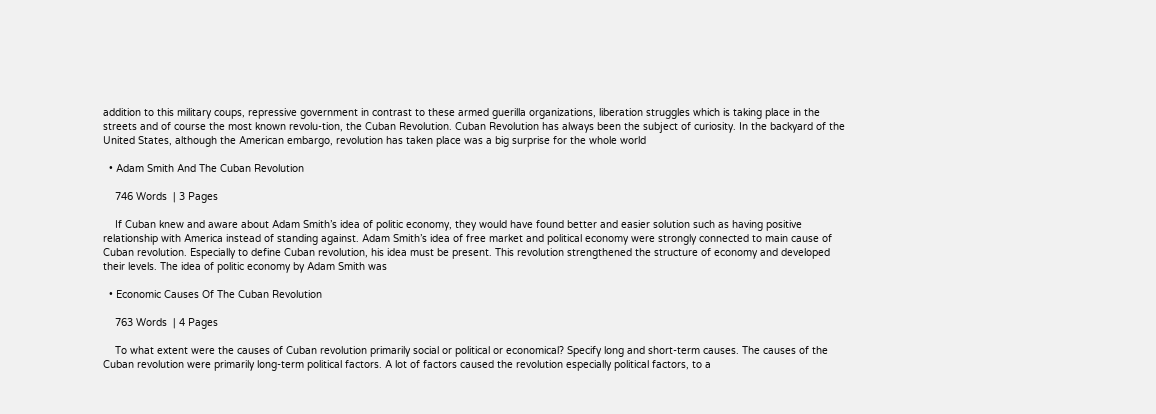addition to this military coups, repressive government in contrast to these armed guerilla organizations, liberation struggles which is taking place in the streets and of course the most known revolu-tion, the Cuban Revolution. Cuban Revolution has always been the subject of curiosity. In the backyard of the United States, although the American embargo, revolution has taken place was a big surprise for the whole world

  • Adam Smith And The Cuban Revolution

    746 Words  | 3 Pages

    If Cuban knew and aware about Adam Smith’s idea of politic economy, they would have found better and easier solution such as having positive relationship with America instead of standing against. Adam Smith’s idea of free market and political economy were strongly connected to main cause of Cuban revolution. Especially to define Cuban revolution, his idea must be present. This revolution strengthened the structure of economy and developed their levels. The idea of politic economy by Adam Smith was

  • Economic Causes Of The Cuban Revolution

    763 Words  | 4 Pages

    To what extent were the causes of Cuban revolution primarily social or political or economical? Specify long and short-term causes. The causes of the Cuban revolution were primarily long-term political factors. A lot of factors caused the revolution especially political factors, to a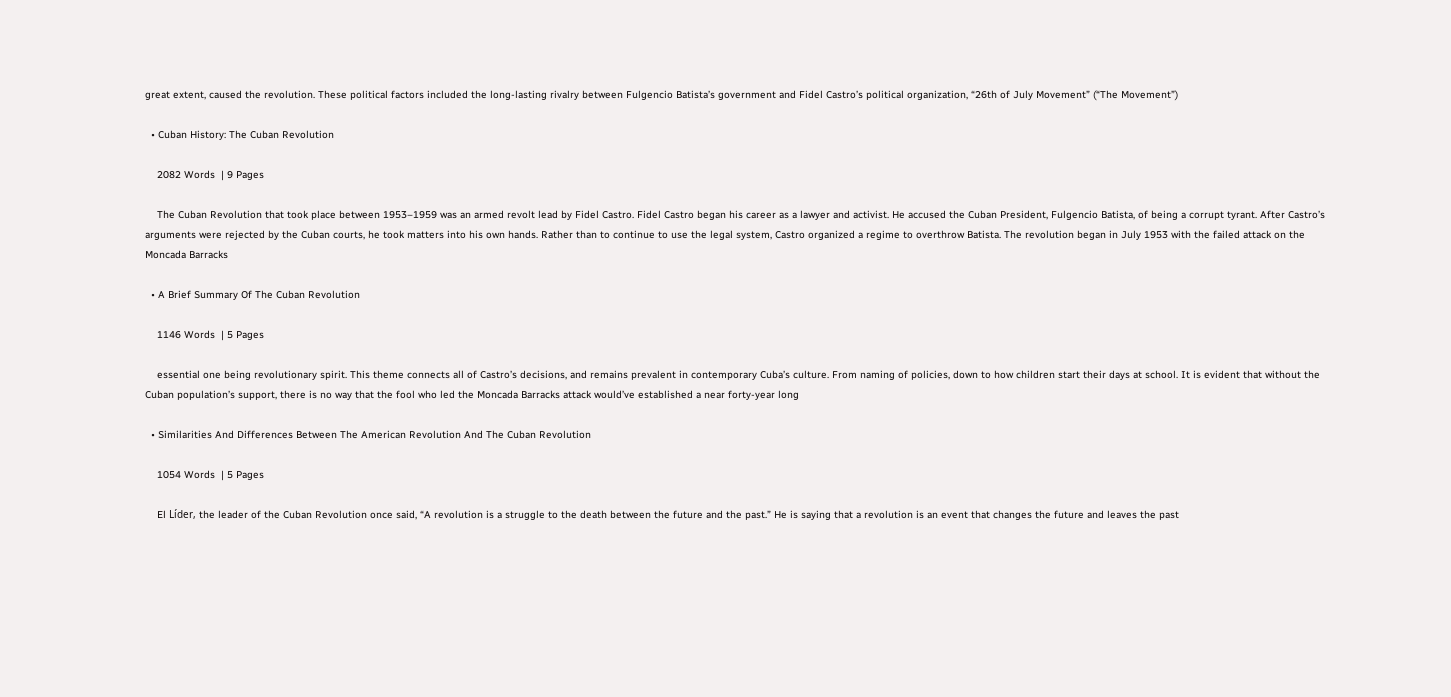great extent, caused the revolution. These political factors included the long-lasting rivalry between Fulgencio Batista’s government and Fidel Castro’s political organization, “26th of July Movement” (“The Movement”)

  • Cuban History: The Cuban Revolution

    2082 Words  | 9 Pages

    The Cuban Revolution that took place between 1953–1959 was an armed revolt lead by Fidel Castro. Fidel Castro began his career as a lawyer and activist. He accused the Cuban President, Fulgencio Batista, of being a corrupt tyrant. After Castro’s arguments were rejected by the Cuban courts, he took matters into his own hands. Rather than to continue to use the legal system, Castro organized a regime to overthrow Batista. The revolution began in July 1953 with the failed attack on the Moncada Barracks

  • A Brief Summary Of The Cuban Revolution

    1146 Words  | 5 Pages

    essential one being revolutionary spirit. This theme connects all of Castro’s decisions, and remains prevalent in contemporary Cuba’s culture. From naming of policies, down to how children start their days at school. It is evident that without the Cuban population’s support, there is no way that the fool who led the Moncada Barracks attack would’ve established a near forty-year long

  • Similarities And Differences Between The American Revolution And The Cuban Revolution

    1054 Words  | 5 Pages

    El Líder, the leader of the Cuban Revolution once said, “A revolution is a struggle to the death between the future and the past.” He is saying that a revolution is an event that changes the future and leaves the past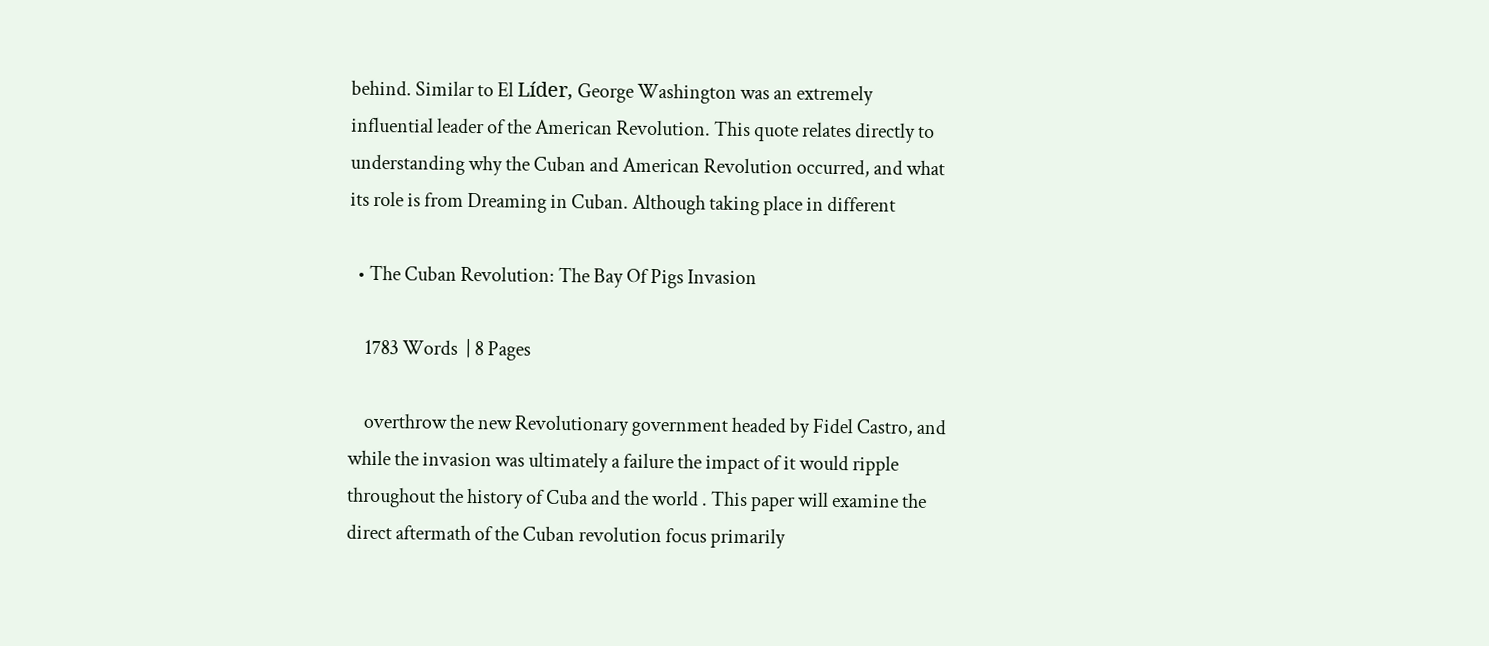behind. Similar to El Líder, George Washington was an extremely influential leader of the American Revolution. This quote relates directly to understanding why the Cuban and American Revolution occurred, and what its role is from Dreaming in Cuban. Although taking place in different

  • The Cuban Revolution: The Bay Of Pigs Invasion

    1783 Words  | 8 Pages

    overthrow the new Revolutionary government headed by Fidel Castro, and while the invasion was ultimately a failure the impact of it would ripple throughout the history of Cuba and the world . This paper will examine the direct aftermath of the Cuban revolution focus primarily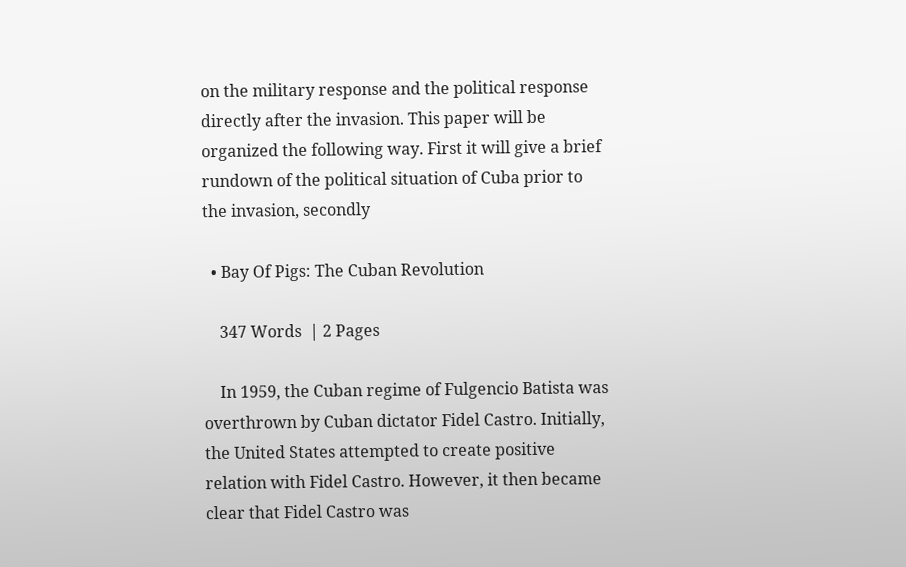on the military response and the political response directly after the invasion. This paper will be organized the following way. First it will give a brief rundown of the political situation of Cuba prior to the invasion, secondly

  • Bay Of Pigs: The Cuban Revolution

    347 Words  | 2 Pages

    In 1959, the Cuban regime of Fulgencio Batista was overthrown by Cuban dictator Fidel Castro. Initially, the United States attempted to create positive relation with Fidel Castro. However, it then became clear that Fidel Castro was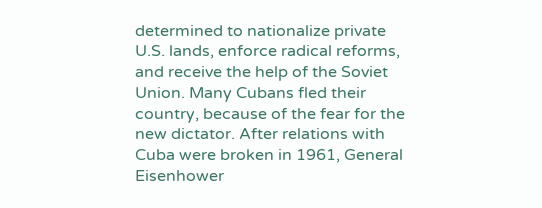determined to nationalize private U.S. lands, enforce radical reforms, and receive the help of the Soviet Union. Many Cubans fled their country, because of the fear for the new dictator. After relations with Cuba were broken in 1961, General Eisenhower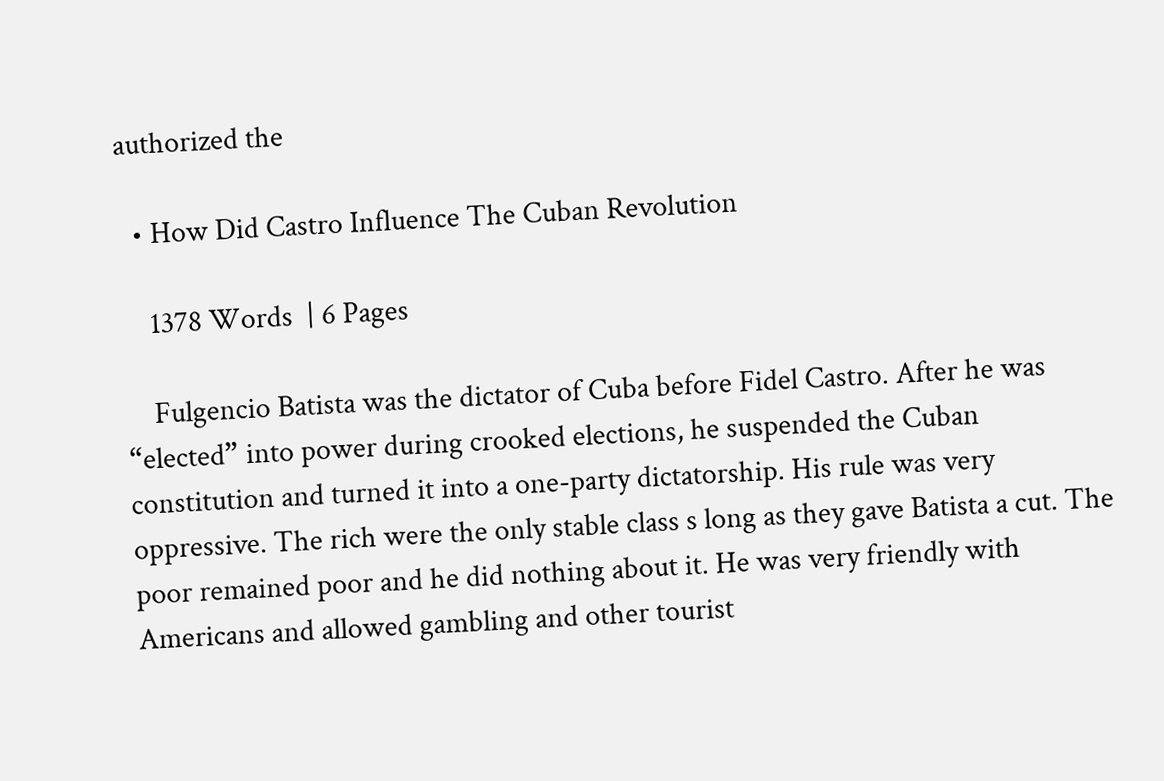authorized the

  • How Did Castro Influence The Cuban Revolution

    1378 Words  | 6 Pages

    Fulgencio Batista was the dictator of Cuba before Fidel Castro. After he was “elected” into power during crooked elections, he suspended the Cuban constitution and turned it into a one-party dictatorship. His rule was very oppressive. The rich were the only stable class s long as they gave Batista a cut. The poor remained poor and he did nothing about it. He was very friendly with Americans and allowed gambling and other tourist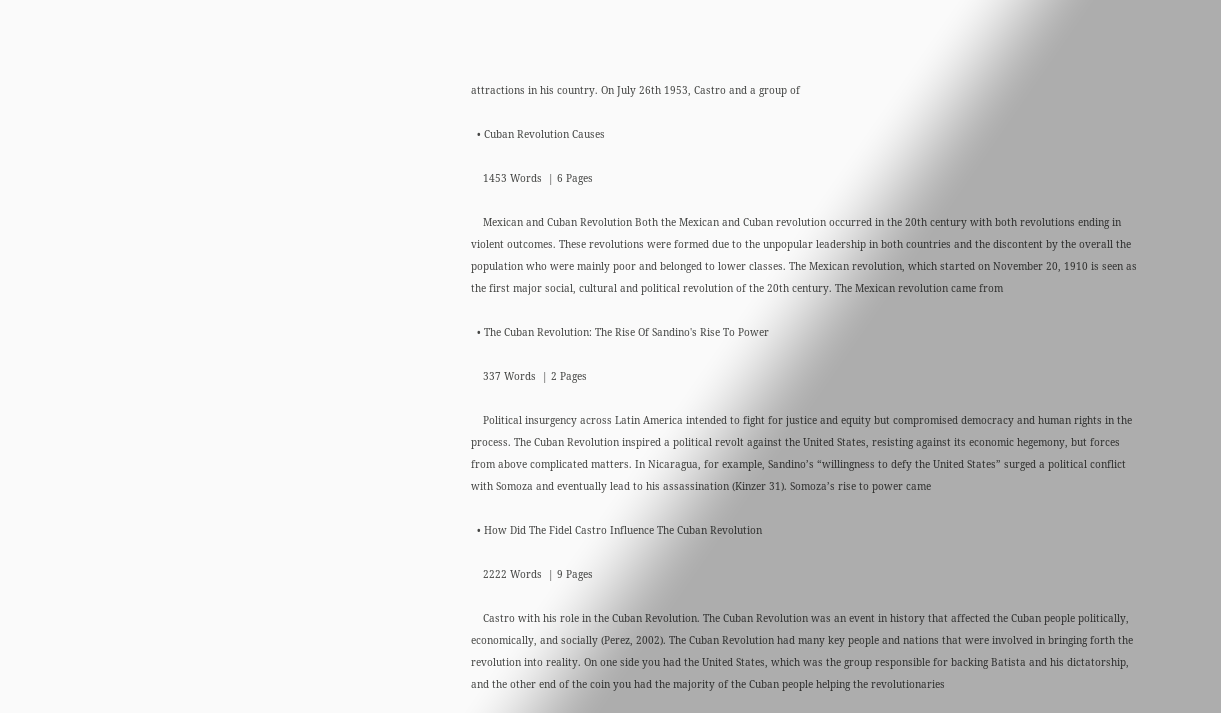attractions in his country. On July 26th 1953, Castro and a group of

  • Cuban Revolution Causes

    1453 Words  | 6 Pages

    Mexican and Cuban Revolution Both the Mexican and Cuban revolution occurred in the 20th century with both revolutions ending in violent outcomes. These revolutions were formed due to the unpopular leadership in both countries and the discontent by the overall the population who were mainly poor and belonged to lower classes. The Mexican revolution, which started on November 20, 1910 is seen as the first major social, cultural and political revolution of the 20th century. The Mexican revolution came from

  • The Cuban Revolution: The Rise Of Sandino's Rise To Power

    337 Words  | 2 Pages

    Political insurgency across Latin America intended to fight for justice and equity but compromised democracy and human rights in the process. The Cuban Revolution inspired a political revolt against the United States, resisting against its economic hegemony, but forces from above complicated matters. In Nicaragua, for example, Sandino’s “willingness to defy the United States” surged a political conflict with Somoza and eventually lead to his assassination (Kinzer 31). Somoza’s rise to power came

  • How Did The Fidel Castro Influence The Cuban Revolution

    2222 Words  | 9 Pages

    Castro with his role in the Cuban Revolution. The Cuban Revolution was an event in history that affected the Cuban people politically, economically, and socially (Perez, 2002). The Cuban Revolution had many key people and nations that were involved in bringing forth the revolution into reality. On one side you had the United States, which was the group responsible for backing Batista and his dictatorship, and the other end of the coin you had the majority of the Cuban people helping the revolutionaries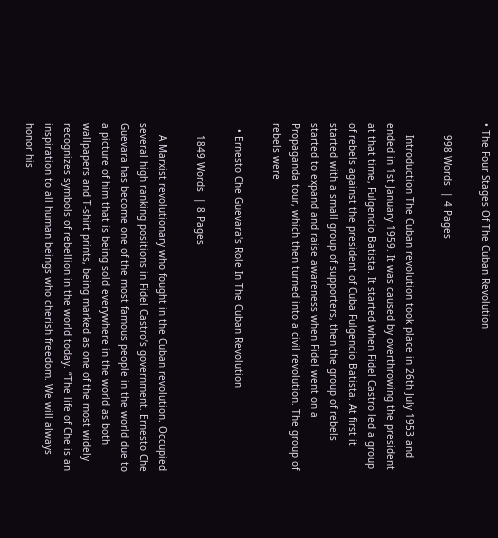• The Four Stages Of The Cuban Revolution

    998 Words  | 4 Pages

    Introduction The Cuban revolution took place in 26th July 1953 and ended in 1st January 1959. It was caused by overthrowing the president at that time, Fulgencio Batista. It started when Fidel Castro led a group of rebels against the president of Cuba Fulgencio Batista. At first it started with a small group of supporters, then the group of rebels started to expand and raise awareness when Fidel went on a Propaganda tour, which then turned into a civil revolution. The group of rebels were

  • Ernesto Che Guevara's Role In The Cuban Revolution

    1849 Words  | 8 Pages

    A Marxist revolutionary who fought in the Cuban revolution. Occupied several high ranking positions in Fidel Castro’s government. Ernesto Che Guevara has become one of the most famous people in the world due to a picture of him that is being sold everywhere in the world as both wallpapers and T-shirt prints, being marked as one of the most widely recognizes symbols of rebellion in the world today. “The life of Che is an inspiration to all human beings who cherish freedom. We will always honor his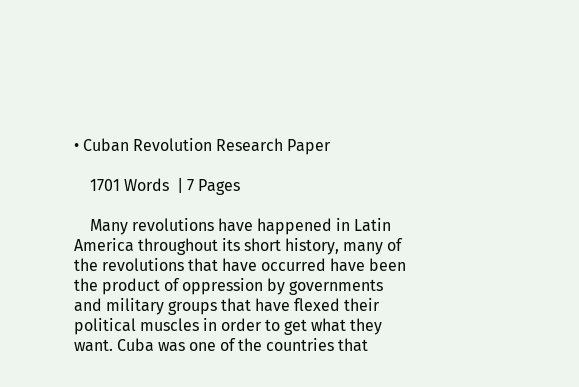• Cuban Revolution Research Paper

    1701 Words  | 7 Pages

    Many revolutions have happened in Latin America throughout its short history, many of the revolutions that have occurred have been the product of oppression by governments and military groups that have flexed their political muscles in order to get what they want. Cuba was one of the countries that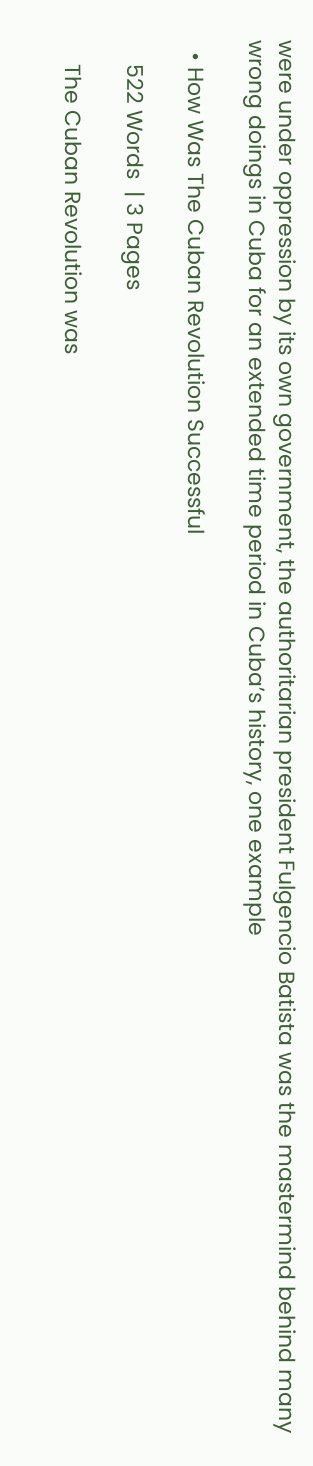were under oppression by its own government, the authoritarian president Fulgencio Batista was the mastermind behind many wrong doings in Cuba for an extended time period in Cuba’s history, one example

  • How Was The Cuban Revolution Successful

    522 Words  | 3 Pages

    The Cuban Revolution was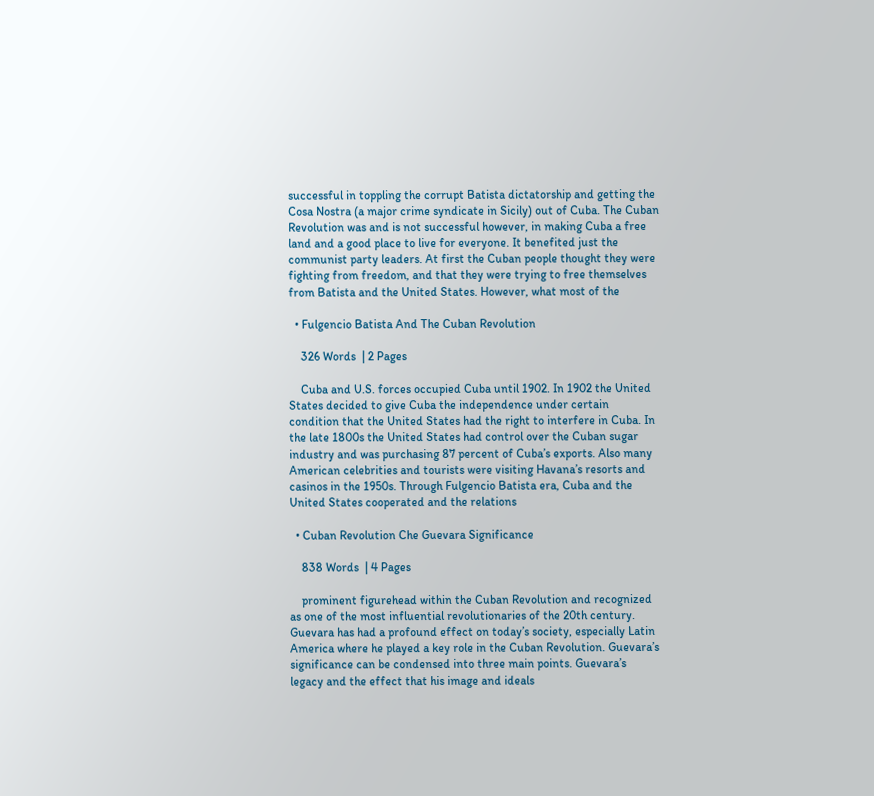successful in toppling the corrupt Batista dictatorship and getting the Cosa Nostra (a major crime syndicate in Sicily) out of Cuba. The Cuban Revolution was and is not successful however, in making Cuba a free land and a good place to live for everyone. It benefited just the communist party leaders. At first the Cuban people thought they were fighting from freedom, and that they were trying to free themselves from Batista and the United States. However, what most of the

  • Fulgencio Batista And The Cuban Revolution

    326 Words  | 2 Pages

    Cuba and U.S. forces occupied Cuba until 1902. In 1902 the United States decided to give Cuba the independence under certain condition that the United States had the right to interfere in Cuba. In the late 1800s the United States had control over the Cuban sugar industry and was purchasing 87 percent of Cuba’s exports. Also many American celebrities and tourists were visiting Havana’s resorts and casinos in the 1950s. Through Fulgencio Batista era, Cuba and the United States cooperated and the relations

  • Cuban Revolution Che Guevara Significance

    838 Words  | 4 Pages

    prominent figurehead within the Cuban Revolution and recognized as one of the most influential revolutionaries of the 20th century. Guevara has had a profound effect on today’s society, especially Latin America where he played a key role in the Cuban Revolution. Guevara’s significance can be condensed into three main points. Guevara’s legacy and the effect that his image and ideals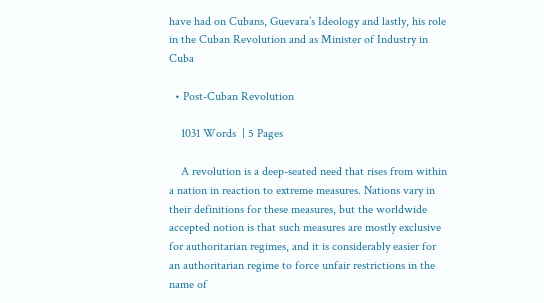have had on Cubans, Guevara’s Ideology and lastly, his role in the Cuban Revolution and as Minister of Industry in Cuba

  • Post-Cuban Revolution

    1031 Words  | 5 Pages

    A revolution is a deep-seated need that rises from within a nation in reaction to extreme measures. Nations vary in their definitions for these measures, but the worldwide accepted notion is that such measures are mostly exclusive for authoritarian regimes, and it is considerably easier for an authoritarian regime to force unfair restrictions in the name of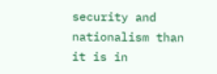security and nationalism than it is in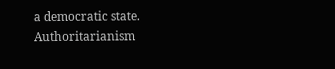a democratic state. Authoritarianism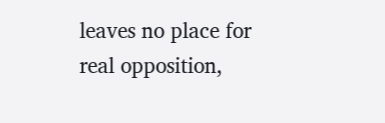leaves no place for real opposition,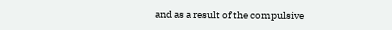and as a result of the compulsive